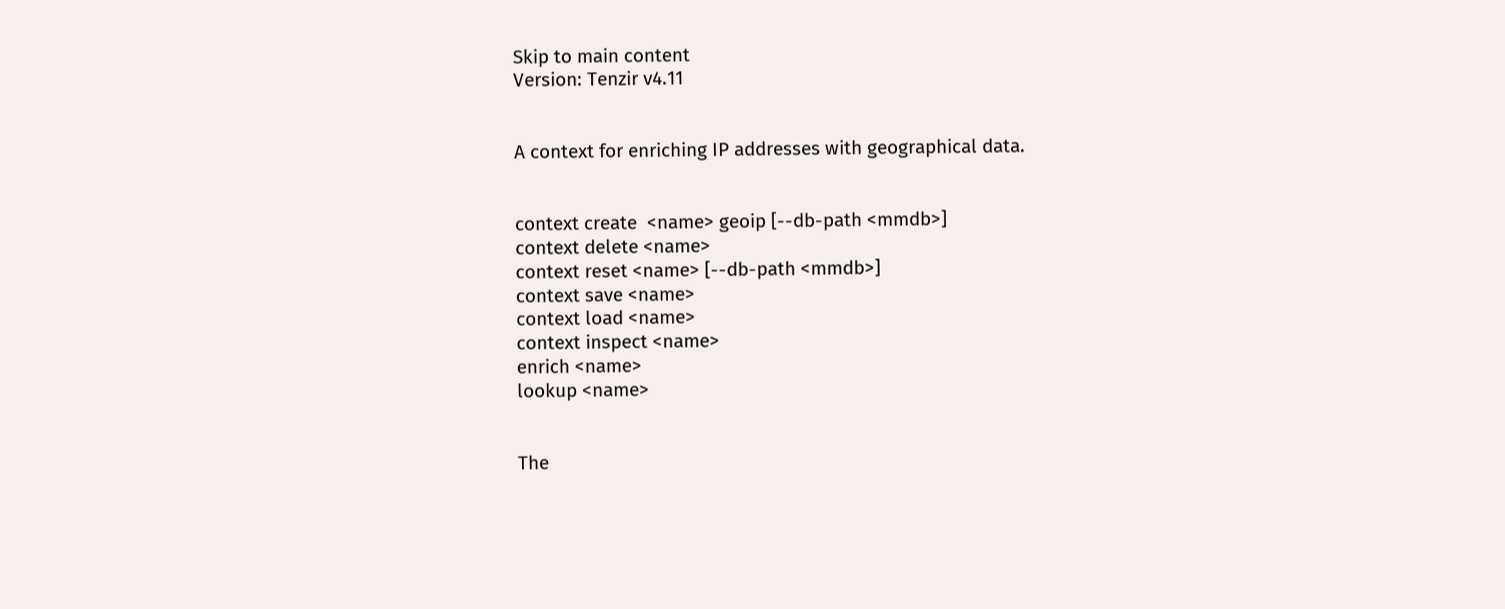Skip to main content
Version: Tenzir v4.11


A context for enriching IP addresses with geographical data.


context create  <name> geoip [--db-path <mmdb>]
context delete <name>
context reset <name> [--db-path <mmdb>]
context save <name>
context load <name>
context inspect <name>
enrich <name>
lookup <name>


The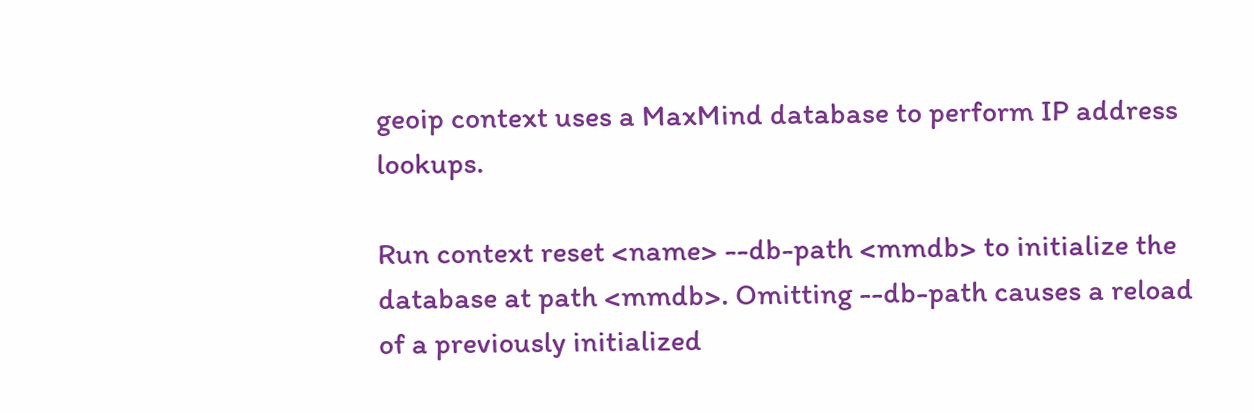geoip context uses a MaxMind database to perform IP address lookups.

Run context reset <name> --db-path <mmdb> to initialize the database at path <mmdb>. Omitting --db-path causes a reload of a previously initialized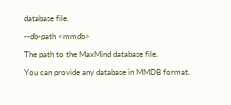database file.

--db-path <mmdb>

The path to the MaxMind database file.

You can provide any database in MMDB format.